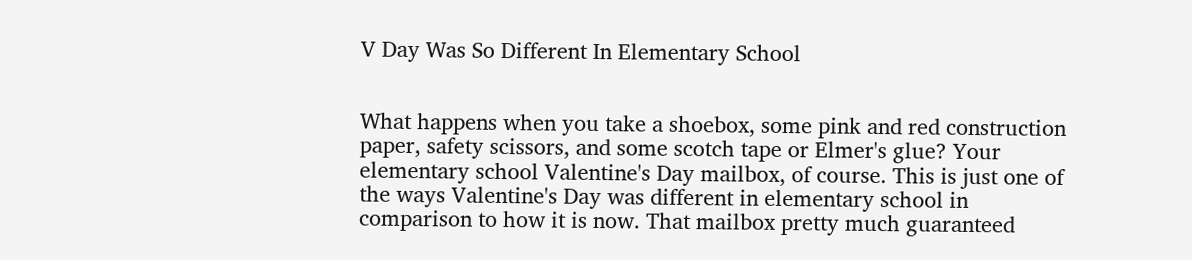V Day Was So Different In Elementary School


What happens when you take a shoebox, some pink and red construction paper, safety scissors, and some scotch tape or Elmer's glue? Your elementary school Valentine's Day mailbox, of course. This is just one of the ways Valentine's Day was different in elementary school in comparison to how it is now. That mailbox pretty much guaranteed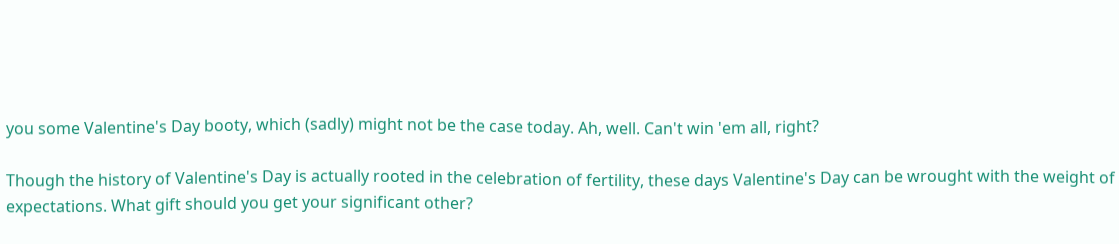you some Valentine's Day booty, which (sadly) might not be the case today. Ah, well. Can't win 'em all, right?

Though the history of Valentine's Day is actually rooted in the celebration of fertility, these days Valentine's Day can be wrought with the weight of expectations. What gift should you get your significant other?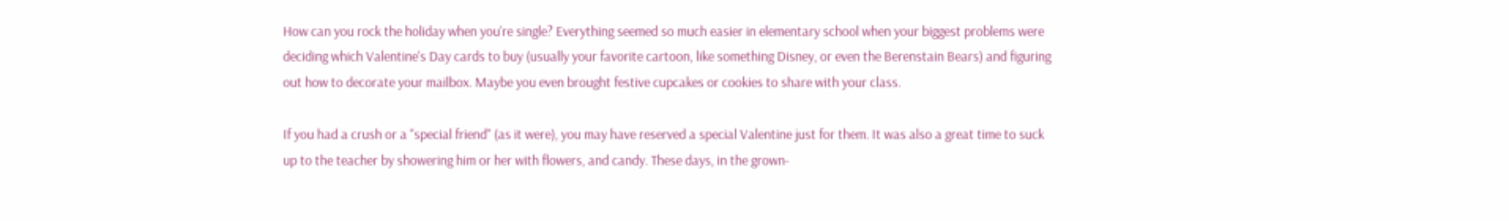How can you rock the holiday when you're single? Everything seemed so much easier in elementary school when your biggest problems were deciding which Valentine's Day cards to buy (usually your favorite cartoon, like something Disney, or even the Berenstain Bears) and figuring out how to decorate your mailbox. Maybe you even brought festive cupcakes or cookies to share with your class.

If you had a crush or a "special friend" (as it were), you may have reserved a special Valentine just for them. It was also a great time to suck up to the teacher by showering him or her with flowers, and candy. These days, in the grown-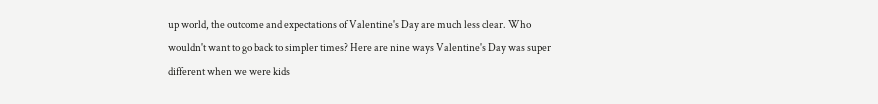up world, the outcome and expectations of Valentine's Day are much less clear. Who wouldn't want to go back to simpler times? Here are nine ways Valentine's Day was super different when we were kids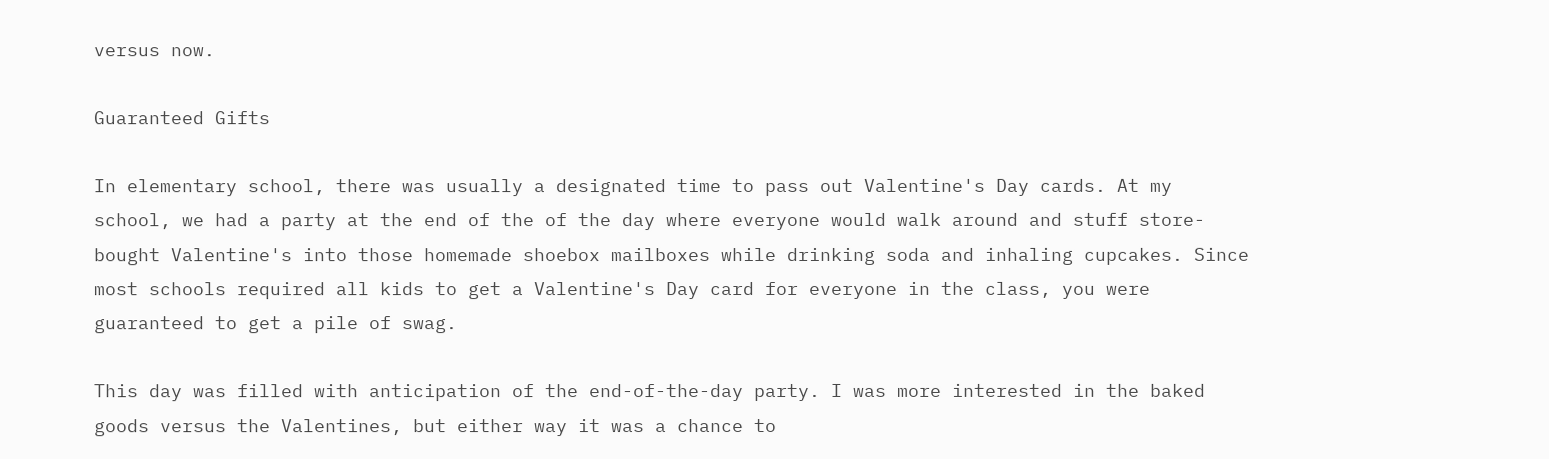versus now.

Guaranteed Gifts

In elementary school, there was usually a designated time to pass out Valentine's Day cards. At my school, we had a party at the end of the of the day where everyone would walk around and stuff store-bought Valentine's into those homemade shoebox mailboxes while drinking soda and inhaling cupcakes. Since most schools required all kids to get a Valentine's Day card for everyone in the class, you were guaranteed to get a pile of swag.

This day was filled with anticipation of the end-of-the-day party. I was more interested in the baked goods versus the Valentines, but either way it was a chance to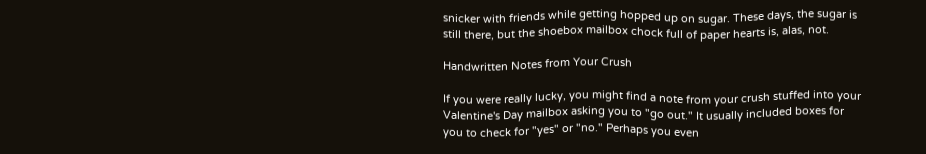snicker with friends while getting hopped up on sugar. These days, the sugar is still there, but the shoebox mailbox chock full of paper hearts is, alas, not.

Handwritten Notes from Your Crush

If you were really lucky, you might find a note from your crush stuffed into your Valentine's Day mailbox asking you to "go out." It usually included boxes for you to check for "yes" or "no." Perhaps you even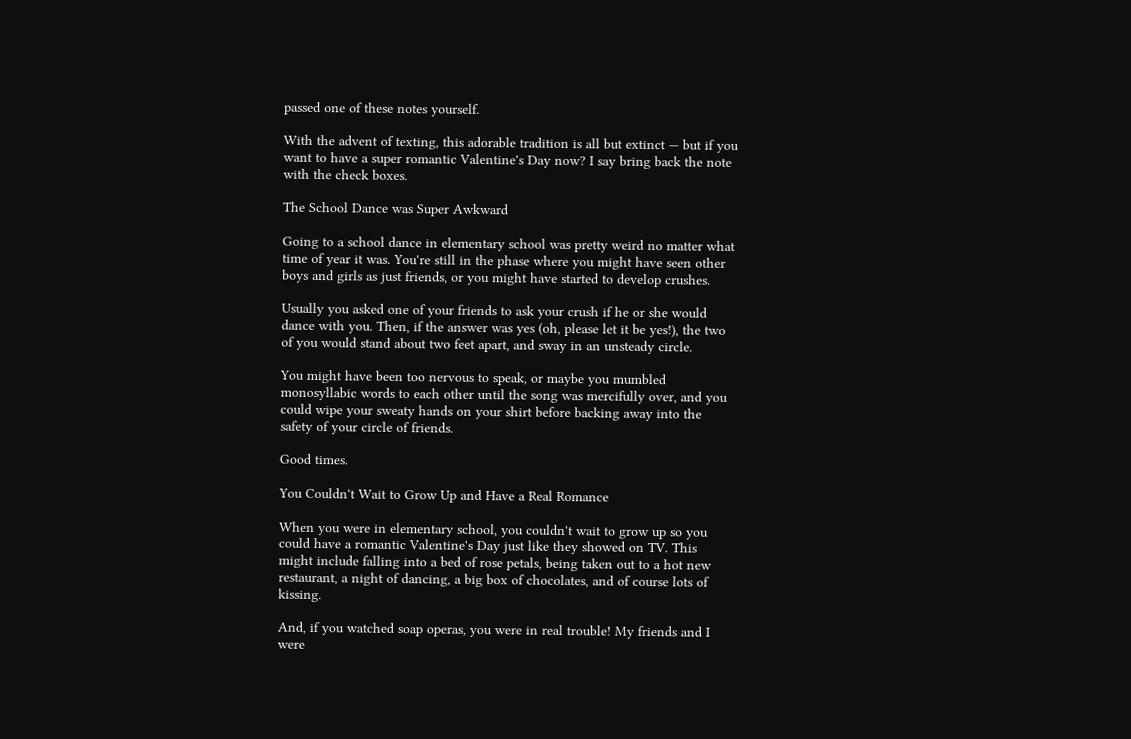passed one of these notes yourself.

With the advent of texting, this adorable tradition is all but extinct — but if you want to have a super romantic Valentine's Day now? I say bring back the note with the check boxes.

The School Dance was Super Awkward

Going to a school dance in elementary school was pretty weird no matter what time of year it was. You're still in the phase where you might have seen other boys and girls as just friends, or you might have started to develop crushes.

Usually you asked one of your friends to ask your crush if he or she would dance with you. Then, if the answer was yes (oh, please let it be yes!), the two of you would stand about two feet apart, and sway in an unsteady circle.

You might have been too nervous to speak, or maybe you mumbled monosyllabic words to each other until the song was mercifully over, and you could wipe your sweaty hands on your shirt before backing away into the safety of your circle of friends.

Good times.

You Couldn't Wait to Grow Up and Have a Real Romance

When you were in elementary school, you couldn't wait to grow up so you could have a romantic Valentine's Day just like they showed on TV. This might include falling into a bed of rose petals, being taken out to a hot new restaurant, a night of dancing, a big box of chocolates, and of course lots of kissing.

And, if you watched soap operas, you were in real trouble! My friends and I were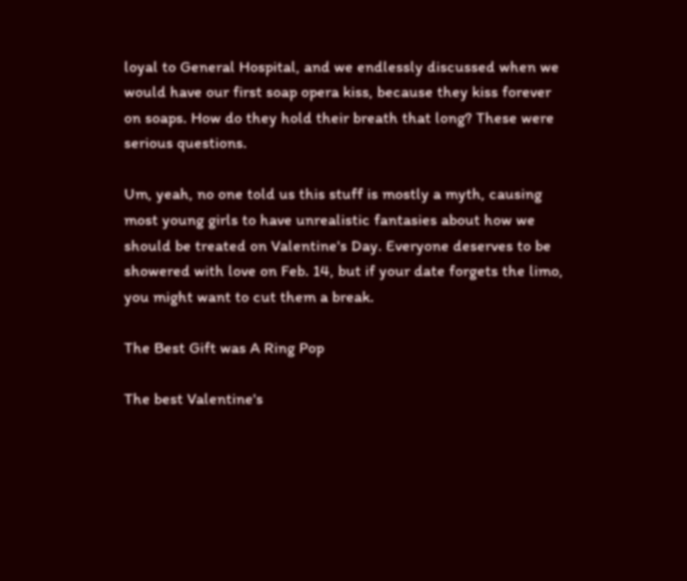loyal to General Hospital, and we endlessly discussed when we would have our first soap opera kiss, because they kiss forever on soaps. How do they hold their breath that long? These were serious questions.

Um, yeah, no one told us this stuff is mostly a myth, causing most young girls to have unrealistic fantasies about how we should be treated on Valentine's Day. Everyone deserves to be showered with love on Feb. 14, but if your date forgets the limo, you might want to cut them a break.

The Best Gift was A Ring Pop

The best Valentine's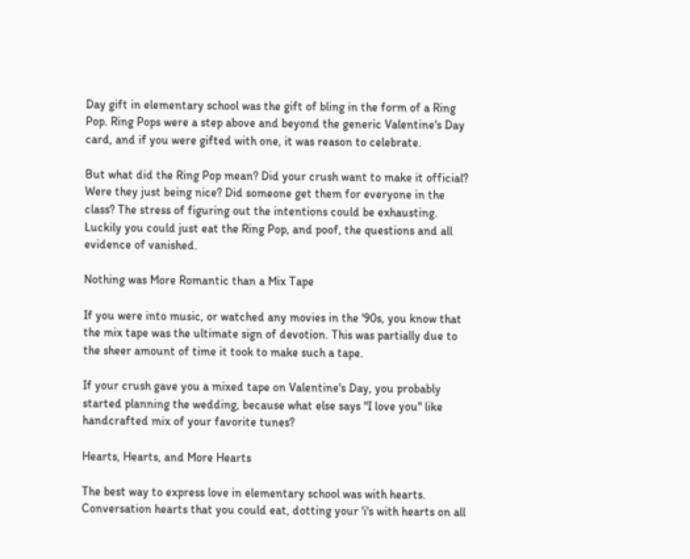Day gift in elementary school was the gift of bling in the form of a Ring Pop. Ring Pops were a step above and beyond the generic Valentine's Day card, and if you were gifted with one, it was reason to celebrate.

But what did the Ring Pop mean? Did your crush want to make it official? Were they just being nice? Did someone get them for everyone in the class? The stress of figuring out the intentions could be exhausting. Luckily you could just eat the Ring Pop, and poof, the questions and all evidence of vanished.

Nothing was More Romantic than a Mix Tape

If you were into music, or watched any movies in the '90s, you know that the mix tape was the ultimate sign of devotion. This was partially due to the sheer amount of time it took to make such a tape.

If your crush gave you a mixed tape on Valentine's Day, you probably started planning the wedding, because what else says "I love you" like handcrafted mix of your favorite tunes?

Hearts, Hearts, and More Hearts

The best way to express love in elementary school was with hearts. Conversation hearts that you could eat, dotting your 'i's with hearts on all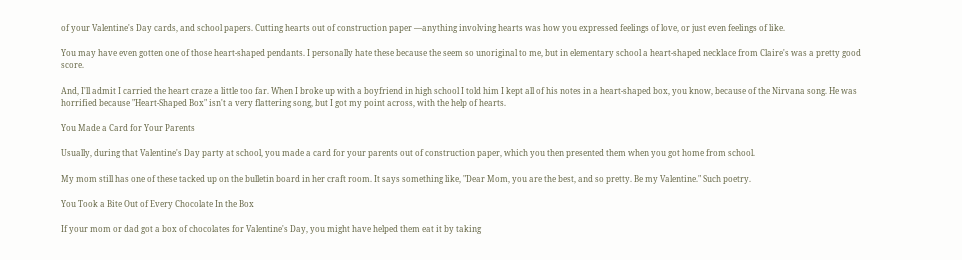of your Valentine's Day cards, and school papers. Cutting hearts out of construction paper —anything involving hearts was how you expressed feelings of love, or just even feelings of like.

You may have even gotten one of those heart-shaped pendants. I personally hate these because the seem so unoriginal to me, but in elementary school a heart-shaped necklace from Claire's was a pretty good score.

And, I'll admit I carried the heart craze a little too far. When I broke up with a boyfriend in high school I told him I kept all of his notes in a heart-shaped box, you know, because of the Nirvana song. He was horrified because "Heart-Shaped Box" isn't a very flattering song, but I got my point across, with the help of hearts.

You Made a Card for Your Parents

Usually, during that Valentine's Day party at school, you made a card for your parents out of construction paper, which you then presented them when you got home from school.

My mom still has one of these tacked up on the bulletin board in her craft room. It says something like, "Dear Mom, you are the best, and so pretty. Be my Valentine." Such poetry.

You Took a Bite Out of Every Chocolate In the Box

If your mom or dad got a box of chocolates for Valentine's Day, you might have helped them eat it by taking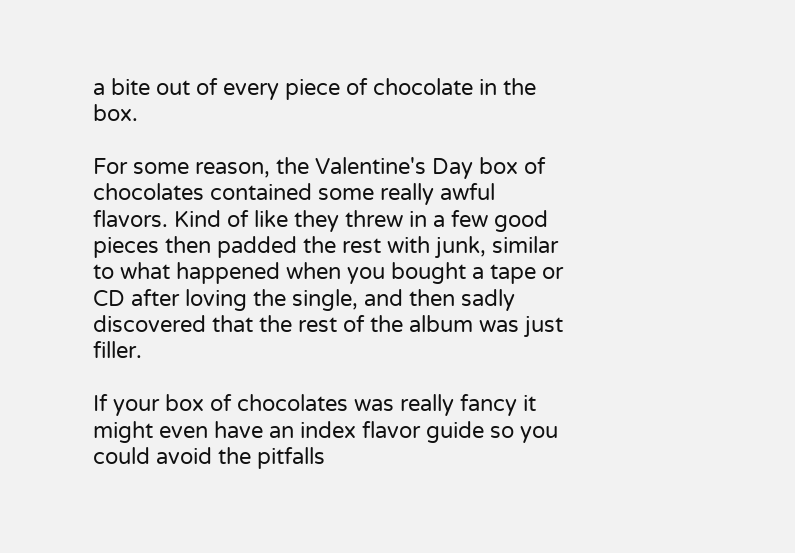a bite out of every piece of chocolate in the box.

For some reason, the Valentine's Day box of chocolates contained some really awful flavors. Kind of like they threw in a few good pieces then padded the rest with junk, similar to what happened when you bought a tape or CD after loving the single, and then sadly discovered that the rest of the album was just filler.

If your box of chocolates was really fancy it might even have an index flavor guide so you could avoid the pitfalls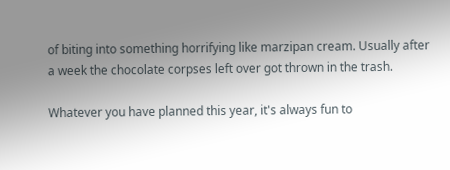of biting into something horrifying like marzipan cream. Usually after a week the chocolate corpses left over got thrown in the trash.

Whatever you have planned this year, it's always fun to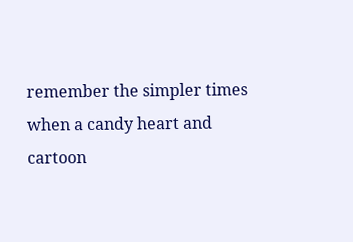remember the simpler times when a candy heart and cartoon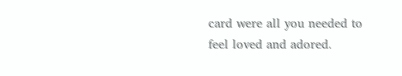card were all you needed to feel loved and adored.